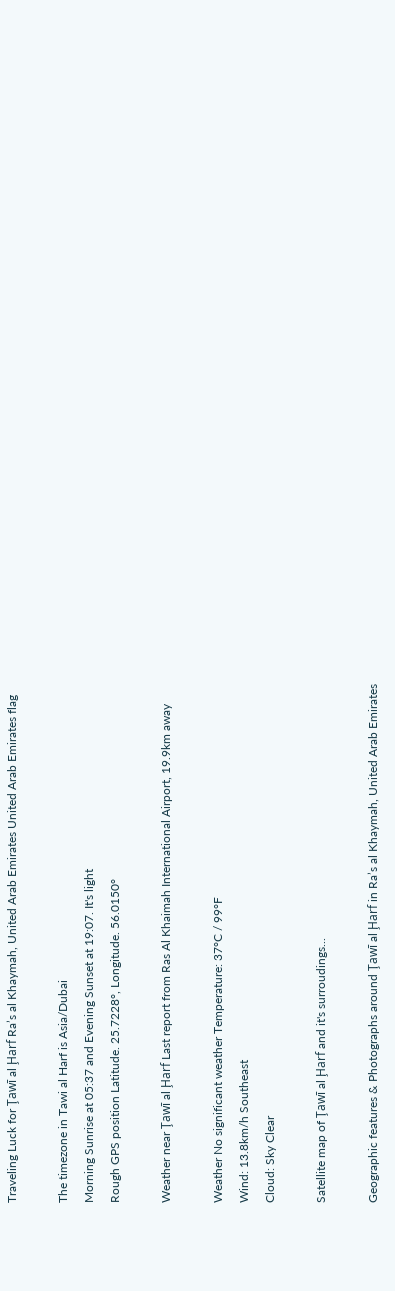Traveling Luck for Ţawī al Ḩarf Raʼs al Khaymah, United Arab Emirates United Arab Emirates flag

The timezone in Tawi al Harf is Asia/Dubai
Morning Sunrise at 05:37 and Evening Sunset at 19:07. It's light
Rough GPS position Latitude. 25.7228°, Longitude. 56.0150°

Weather near Ţawī al Ḩarf Last report from Ras Al Khaimah International Airport, 19.9km away

Weather No significant weather Temperature: 37°C / 99°F
Wind: 13.8km/h Southeast
Cloud: Sky Clear

Satellite map of Ţawī al Ḩarf and it's surroudings...

Geographic features & Photographs around Ţawī al Ḩarf in Raʼs al Khaymah, United Arab Emirates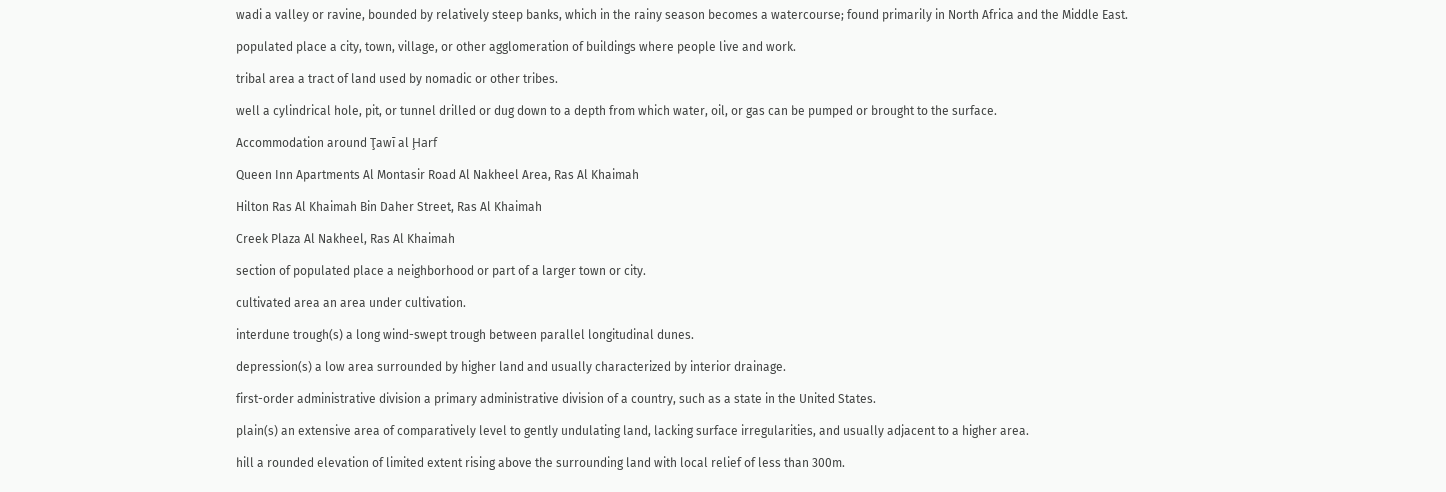wadi a valley or ravine, bounded by relatively steep banks, which in the rainy season becomes a watercourse; found primarily in North Africa and the Middle East.

populated place a city, town, village, or other agglomeration of buildings where people live and work.

tribal area a tract of land used by nomadic or other tribes.

well a cylindrical hole, pit, or tunnel drilled or dug down to a depth from which water, oil, or gas can be pumped or brought to the surface.

Accommodation around Ţawī al Ḩarf

Queen Inn Apartments Al Montasir Road Al Nakheel Area, Ras Al Khaimah

Hilton Ras Al Khaimah Bin Daher Street, Ras Al Khaimah

Creek Plaza Al Nakheel, Ras Al Khaimah

section of populated place a neighborhood or part of a larger town or city.

cultivated area an area under cultivation.

interdune trough(s) a long wind-swept trough between parallel longitudinal dunes.

depression(s) a low area surrounded by higher land and usually characterized by interior drainage.

first-order administrative division a primary administrative division of a country, such as a state in the United States.

plain(s) an extensive area of comparatively level to gently undulating land, lacking surface irregularities, and usually adjacent to a higher area.

hill a rounded elevation of limited extent rising above the surrounding land with local relief of less than 300m.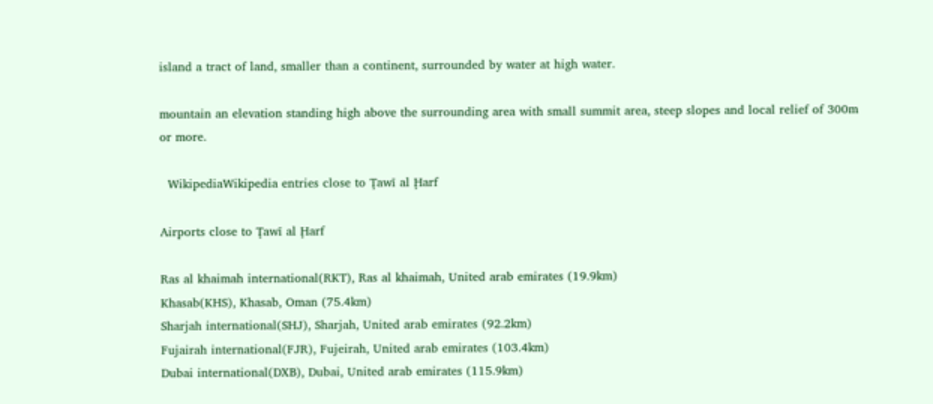island a tract of land, smaller than a continent, surrounded by water at high water.

mountain an elevation standing high above the surrounding area with small summit area, steep slopes and local relief of 300m or more.

  WikipediaWikipedia entries close to Ţawī al Ḩarf

Airports close to Ţawī al Ḩarf

Ras al khaimah international(RKT), Ras al khaimah, United arab emirates (19.9km)
Khasab(KHS), Khasab, Oman (75.4km)
Sharjah international(SHJ), Sharjah, United arab emirates (92.2km)
Fujairah international(FJR), Fujeirah, United arab emirates (103.4km)
Dubai international(DXB), Dubai, United arab emirates (115.9km)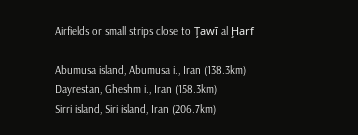Airfields or small strips close to Ţawī al Ḩarf

Abumusa island, Abumusa i., Iran (138.3km)
Dayrestan, Gheshm i., Iran (158.3km)
Sirri island, Siri island, Iran (206.7km)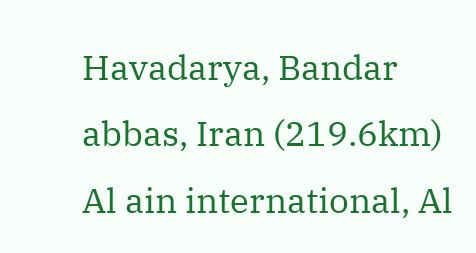Havadarya, Bandar abbas, Iran (219.6km)
Al ain international, Al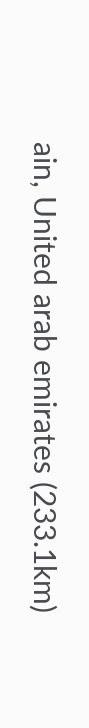ain, United arab emirates (233.1km)